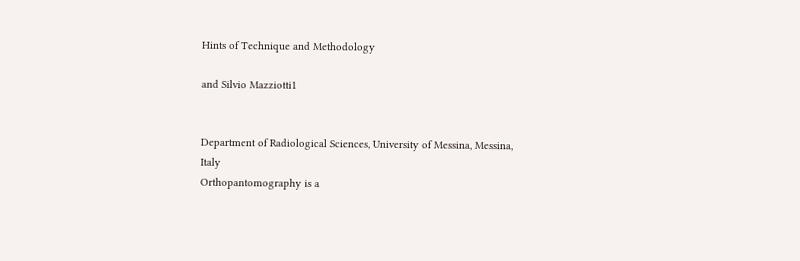Hints of Technique and Methodology

and Silvio Mazziotti1


Department of Radiological Sciences, University of Messina, Messina, Italy
Orthopantomography is a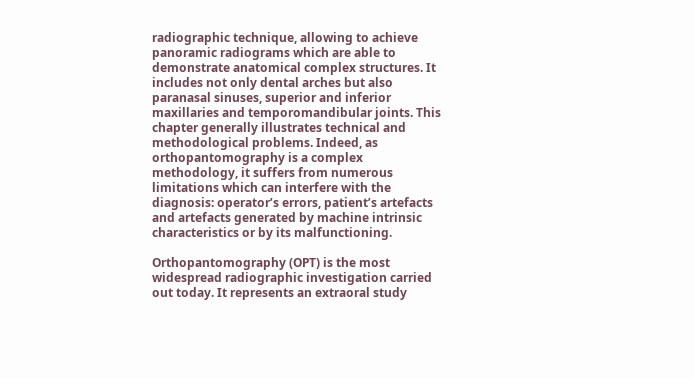radiographic technique, allowing to achieve panoramic radiograms which are able to demonstrate anatomical complex structures. It includes not only dental arches but also paranasal sinuses, superior and inferior maxillaries and temporomandibular joints. This chapter generally illustrates technical and methodological problems. Indeed, as orthopantomography is a complex methodology, it suffers from numerous limitations which can interfere with the diagnosis: operator’s errors, patient’s artefacts and artefacts generated by machine intrinsic characteristics or by its malfunctioning.

Orthopantomography (OPT) is the most widespread radiographic investigation carried out today. It represents an extraoral study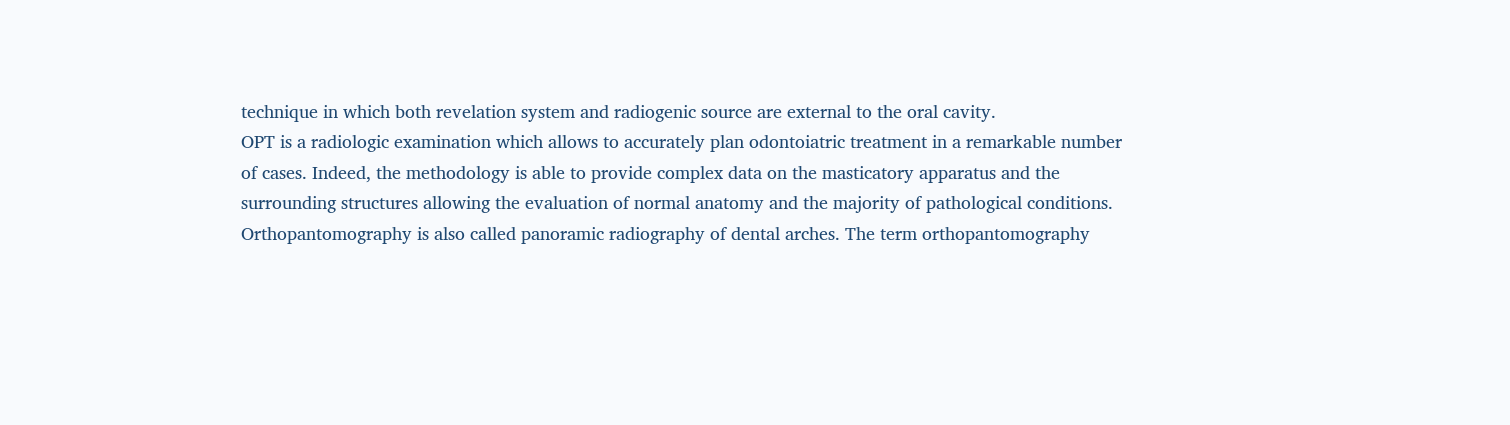technique in which both revelation system and radiogenic source are external to the oral cavity.
OPT is a radiologic examination which allows to accurately plan odontoiatric treatment in a remarkable number of cases. Indeed, the methodology is able to provide complex data on the masticatory apparatus and the surrounding structures allowing the evaluation of normal anatomy and the majority of pathological conditions. Orthopantomography is also called panoramic radiography of dental arches. The term orthopantomography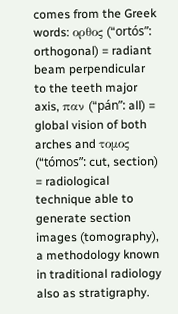comes from the Greek words: ορθος (“ortós”: orthogonal) = radiant beam perpendicular to the teeth major axis, παν (“pán”: all) = global vision of both arches and τομος (“tómos”: cut, section) = radiological technique able to generate section images (tomography), a methodology known in traditional radiology also as stratigraphy.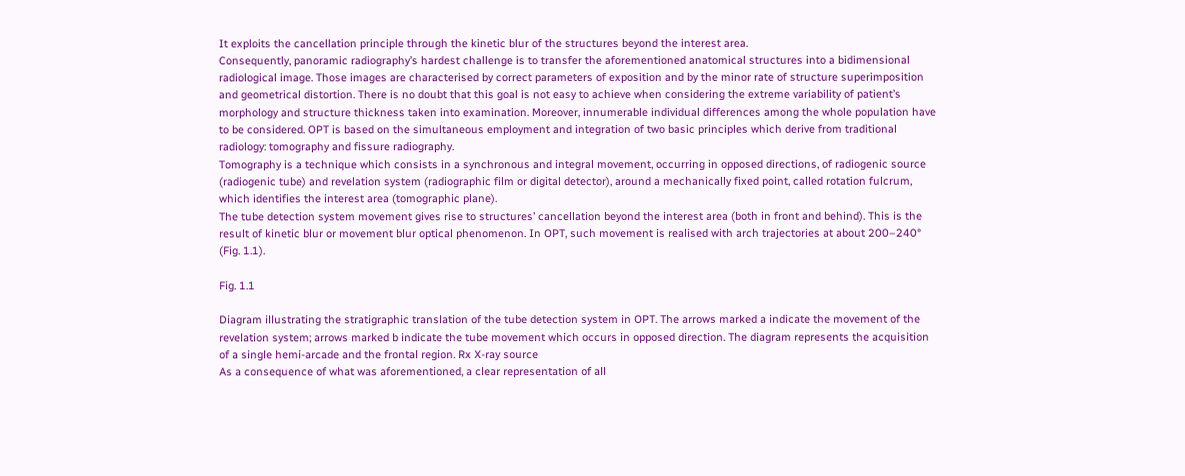It exploits the cancellation principle through the kinetic blur of the structures beyond the interest area.
Consequently, panoramic radiography’s hardest challenge is to transfer the aforementioned anatomical structures into a bidimensional radiological image. Those images are characterised by correct parameters of exposition and by the minor rate of structure superimposition and geometrical distortion. There is no doubt that this goal is not easy to achieve when considering the extreme variability of patient’s morphology and structure thickness taken into examination. Moreover, innumerable individual differences among the whole population have to be considered. OPT is based on the simultaneous employment and integration of two basic principles which derive from traditional radiology: tomography and fissure radiography.
Tomography is a technique which consists in a synchronous and integral movement, occurring in opposed directions, of radiogenic source (radiogenic tube) and revelation system (radiographic film or digital detector), around a mechanically fixed point, called rotation fulcrum, which identifies the interest area (tomographic plane).
The tube detection system movement gives rise to structures’ cancellation beyond the interest area (both in front and behind). This is the result of kinetic blur or movement blur optical phenomenon. In OPT, such movement is realised with arch trajectories at about 200–240° (Fig. 1.1).

Fig. 1.1

Diagram illustrating the stratigraphic translation of the tube detection system in OPT. The arrows marked a indicate the movement of the revelation system; arrows marked b indicate the tube movement which occurs in opposed direction. The diagram represents the acquisition of a single hemi-arcade and the frontal region. Rx X-ray source
As a consequence of what was aforementioned, a clear representation of all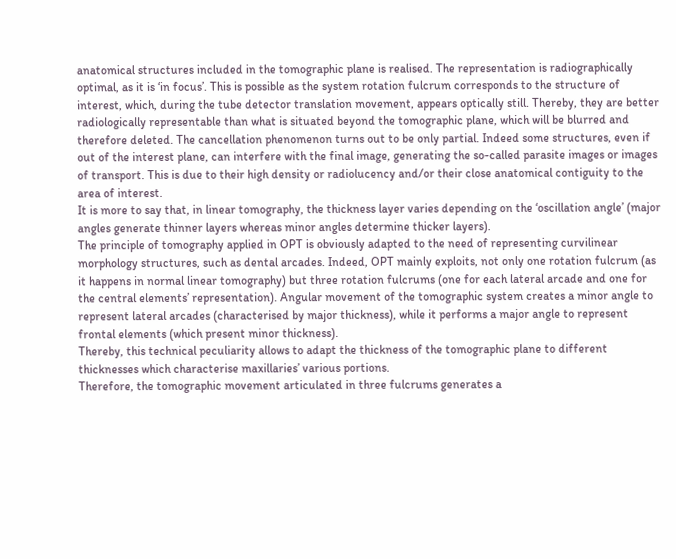anatomical structures included in the tomographic plane is realised. The representation is radiographically optimal, as it is ‘in focus’. This is possible as the system rotation fulcrum corresponds to the structure of interest, which, during the tube detector translation movement, appears optically still. Thereby, they are better radiologically representable than what is situated beyond the tomographic plane, which will be blurred and therefore deleted. The cancellation phenomenon turns out to be only partial. Indeed some structures, even if out of the interest plane, can interfere with the final image, generating the so-called parasite images or images of transport. This is due to their high density or radiolucency and/or their close anatomical contiguity to the area of interest.
It is more to say that, in linear tomography, the thickness layer varies depending on the ‘oscillation angle’ (major angles generate thinner layers whereas minor angles determine thicker layers).
The principle of tomography applied in OPT is obviously adapted to the need of representing curvilinear morphology structures, such as dental arcades. Indeed, OPT mainly exploits, not only one rotation fulcrum (as it happens in normal linear tomography) but three rotation fulcrums (one for each lateral arcade and one for the central elements’ representation). Angular movement of the tomographic system creates a minor angle to represent lateral arcades (characterised by major thickness), while it performs a major angle to represent frontal elements (which present minor thickness).
Thereby, this technical peculiarity allows to adapt the thickness of the tomographic plane to different thicknesses which characterise maxillaries’ various portions.
Therefore, the tomographic movement articulated in three fulcrums generates a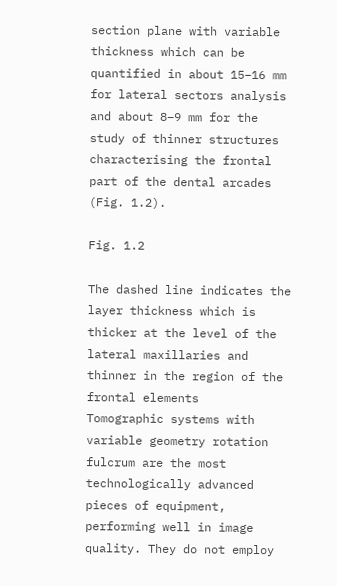section plane with variable thickness which can be quantified in about 15–16 mm for lateral sectors analysis and about 8–9 mm for the study of thinner structures characterising the frontal part of the dental arcades (Fig. 1.2).

Fig. 1.2

The dashed line indicates the layer thickness which is thicker at the level of the lateral maxillaries and thinner in the region of the frontal elements
Tomographic systems with variable geometry rotation fulcrum are the most technologically advanced pieces of equipment, performing well in image quality. They do not employ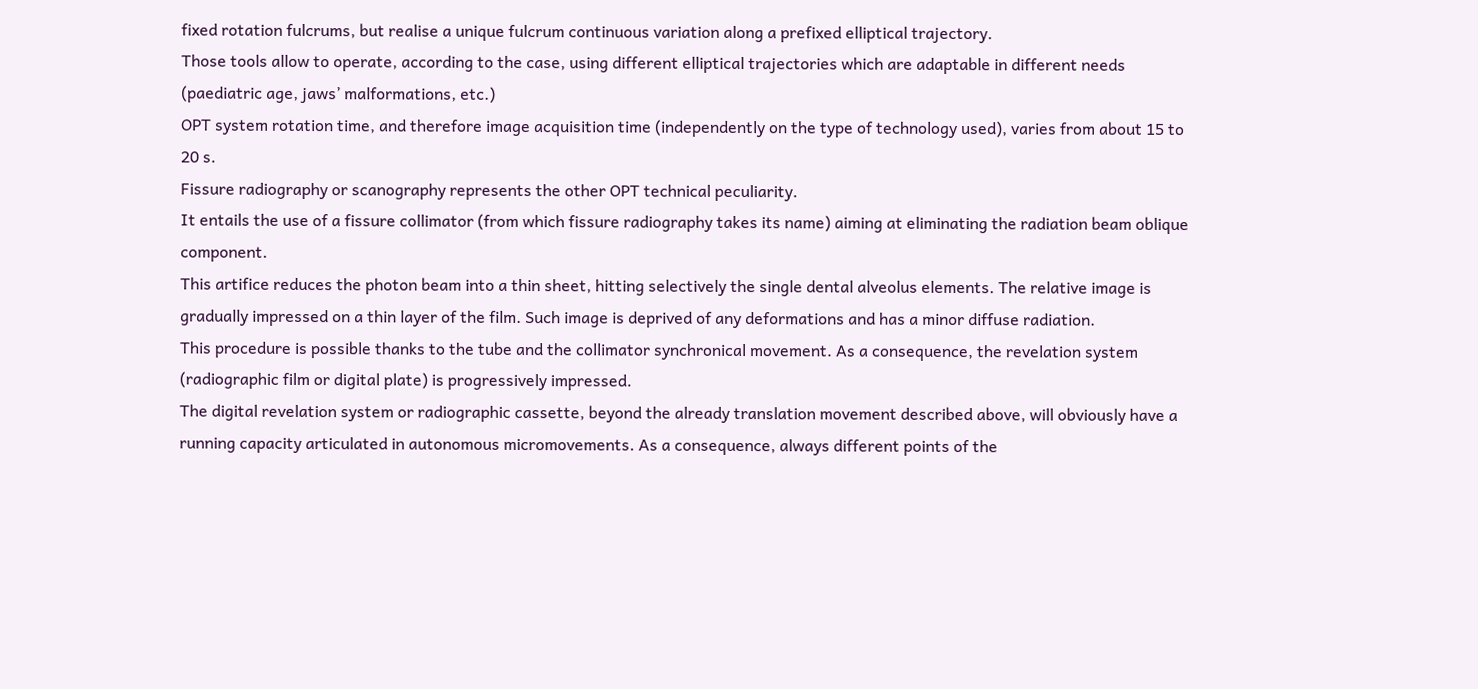fixed rotation fulcrums, but realise a unique fulcrum continuous variation along a prefixed elliptical trajectory.
Those tools allow to operate, according to the case, using different elliptical trajectories which are adaptable in different needs (paediatric age, jaws’ malformations, etc.)
OPT system rotation time, and therefore image acquisition time (independently on the type of technology used), varies from about 15 to 20 s.
Fissure radiography or scanography represents the other OPT technical peculiarity.
It entails the use of a fissure collimator (from which fissure radiography takes its name) aiming at eliminating the radiation beam oblique component.
This artifice reduces the photon beam into a thin sheet, hitting selectively the single dental alveolus elements. The relative image is gradually impressed on a thin layer of the film. Such image is deprived of any deformations and has a minor diffuse radiation.
This procedure is possible thanks to the tube and the collimator synchronical movement. As a consequence, the revelation system (radiographic film or digital plate) is progressively impressed.
The digital revelation system or radiographic cassette, beyond the already translation movement described above, will obviously have a running capacity articulated in autonomous micromovements. As a consequence, always different points of the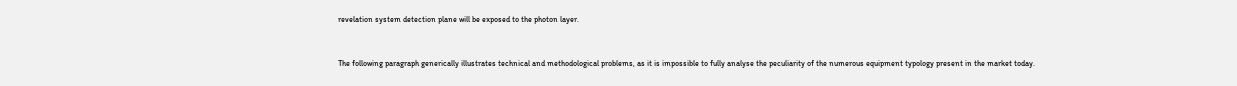revelation system detection plane will be exposed to the photon layer.


The following paragraph generically illustrates technical and methodological problems, as it is impossible to fully analyse the peculiarity of the numerous equipment typology present in the market today.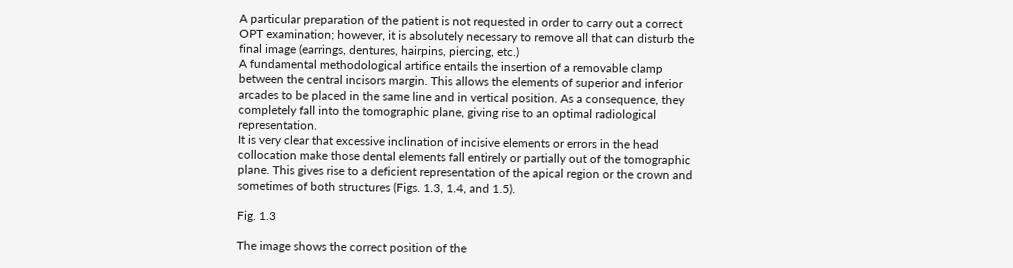A particular preparation of the patient is not requested in order to carry out a correct OPT examination; however, it is absolutely necessary to remove all that can disturb the final image (earrings, dentures, hairpins, piercing, etc.)
A fundamental methodological artifice entails the insertion of a removable clamp between the central incisors margin. This allows the elements of superior and inferior arcades to be placed in the same line and in vertical position. As a consequence, they completely fall into the tomographic plane, giving rise to an optimal radiological representation.
It is very clear that excessive inclination of incisive elements or errors in the head collocation make those dental elements fall entirely or partially out of the tomographic plane. This gives rise to a deficient representation of the apical region or the crown and sometimes of both structures (Figs. 1.3, 1.4, and 1.5).

Fig. 1.3

The image shows the correct position of the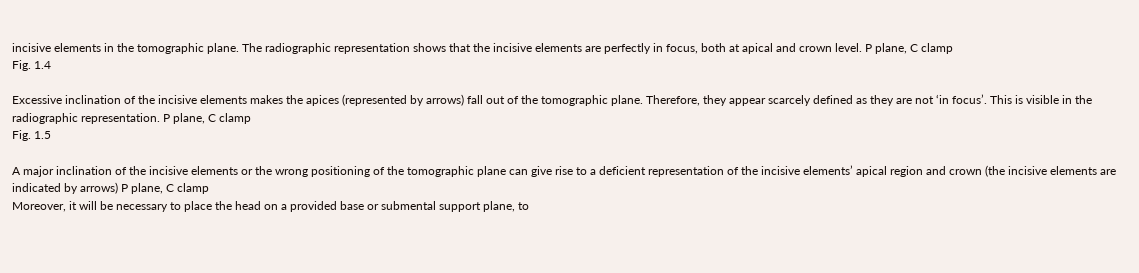incisive elements in the tomographic plane. The radiographic representation shows that the incisive elements are perfectly in focus, both at apical and crown level. P plane, C clamp
Fig. 1.4

Excessive inclination of the incisive elements makes the apices (represented by arrows) fall out of the tomographic plane. Therefore, they appear scarcely defined as they are not ‘in focus’. This is visible in the radiographic representation. P plane, C clamp
Fig. 1.5

A major inclination of the incisive elements or the wrong positioning of the tomographic plane can give rise to a deficient representation of the incisive elements’ apical region and crown (the incisive elements are indicated by arrows) P plane, C clamp
Moreover, it will be necessary to place the head on a provided base or submental support plane, to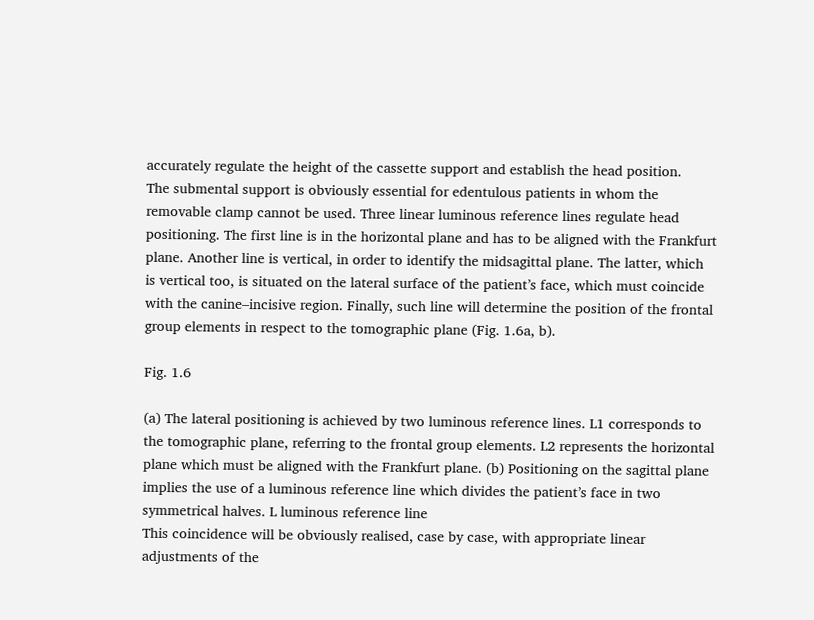accurately regulate the height of the cassette support and establish the head position.
The submental support is obviously essential for edentulous patients in whom the removable clamp cannot be used. Three linear luminous reference lines regulate head positioning. The first line is in the horizontal plane and has to be aligned with the Frankfurt plane. Another line is vertical, in order to identify the midsagittal plane. The latter, which is vertical too, is situated on the lateral surface of the patient’s face, which must coincide with the canine–incisive region. Finally, such line will determine the position of the frontal group elements in respect to the tomographic plane (Fig. 1.6a, b).

Fig. 1.6

(a) The lateral positioning is achieved by two luminous reference lines. L1 corresponds to the tomographic plane, referring to the frontal group elements. L2 represents the horizontal plane which must be aligned with the Frankfurt plane. (b) Positioning on the sagittal plane implies the use of a luminous reference line which divides the patient’s face in two symmetrical halves. L luminous reference line
This coincidence will be obviously realised, case by case, with appropriate linear adjustments of the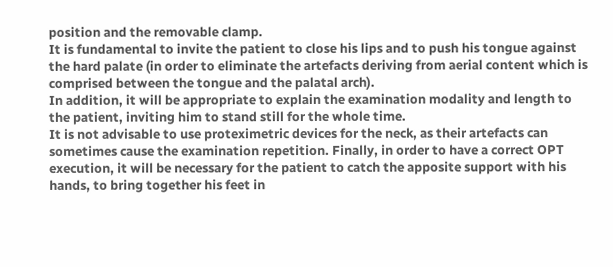position and the removable clamp.
It is fundamental to invite the patient to close his lips and to push his tongue against the hard palate (in order to eliminate the artefacts deriving from aerial content which is comprised between the tongue and the palatal arch).
In addition, it will be appropriate to explain the examination modality and length to the patient, inviting him to stand still for the whole time.
It is not advisable to use proteximetric devices for the neck, as their artefacts can sometimes cause the examination repetition. Finally, in order to have a correct OPT execution, it will be necessary for the patient to catch the apposite support with his hands, to bring together his feet in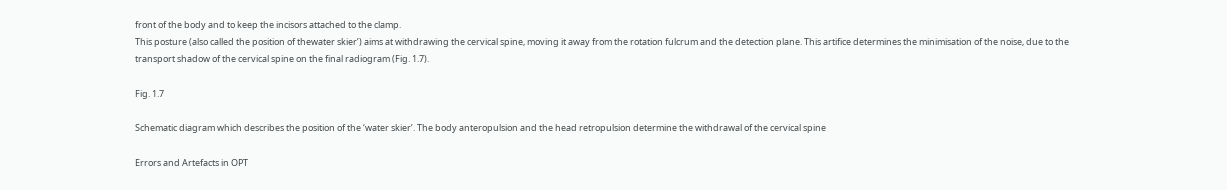front of the body and to keep the incisors attached to the clamp.
This posture (also called the position of thewater skier’) aims at withdrawing the cervical spine, moving it away from the rotation fulcrum and the detection plane. This artifice determines the minimisation of the noise, due to the transport shadow of the cervical spine on the final radiogram (Fig. 1.7).

Fig. 1.7

Schematic diagram which describes the position of the ‘water skier’. The body anteropulsion and the head retropulsion determine the withdrawal of the cervical spine

Errors and Artefacts in OPT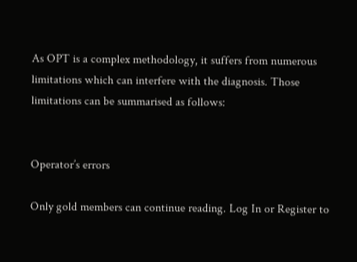As OPT is a complex methodology, it suffers from numerous limitations which can interfere with the diagnosis. Those limitations can be summarised as follows:


Operator’s errors

Only gold members can continue reading. Log In or Register to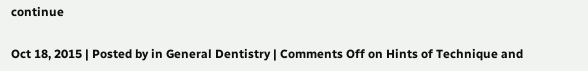continue

Oct 18, 2015 | Posted by in General Dentistry | Comments Off on Hints of Technique and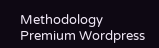Methodology
Premium Wordpress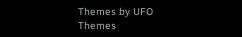Themes by UFO Themes